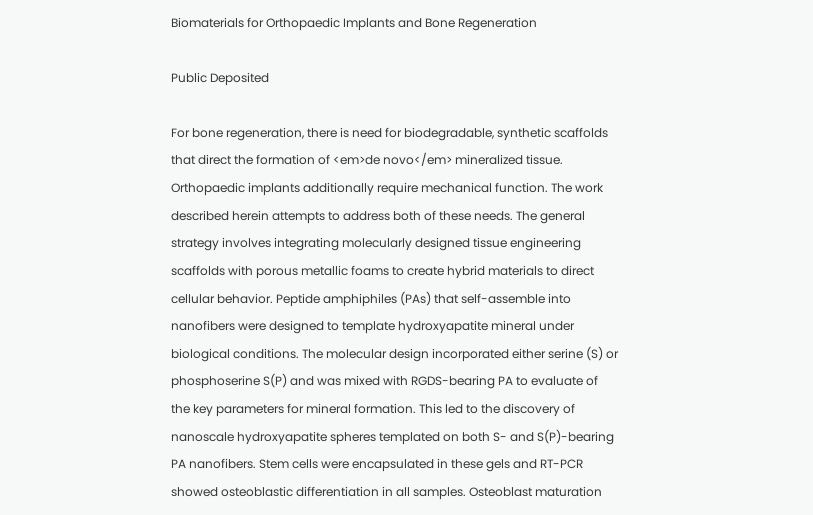Biomaterials for Orthopaedic Implants and Bone Regeneration

Public Deposited

For bone regeneration, there is need for biodegradable, synthetic scaffolds that direct the formation of <em>de novo</em> mineralized tissue. Orthopaedic implants additionally require mechanical function. The work described herein attempts to address both of these needs. The general strategy involves integrating molecularly designed tissue engineering scaffolds with porous metallic foams to create hybrid materials to direct cellular behavior. Peptide amphiphiles (PAs) that self-assemble into nanofibers were designed to template hydroxyapatite mineral under biological conditions. The molecular design incorporated either serine (S) or phosphoserine S(P) and was mixed with RGDS-bearing PA to evaluate of the key parameters for mineral formation. This led to the discovery of nanoscale hydroxyapatite spheres templated on both S- and S(P)-bearing PA nanofibers. Stem cells were encapsulated in these gels and RT-PCR showed osteoblastic differentiation in all samples. Osteoblast maturation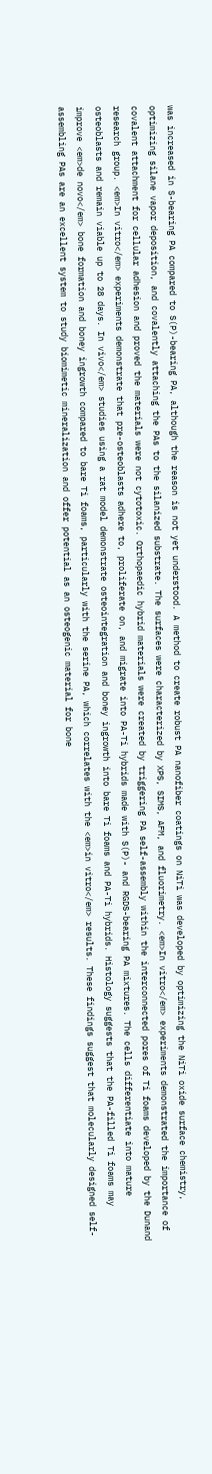was increased in S-bearing PA compared to S(P)-bearing PA, although the reason is not yet understood. A method to create robust PA nanofiber coatings on NiTi was developed by optimizing the NiTi oxide surface chemistry, optimizing silane vapor deposition, and covalently attaching the PAs to the silanized substrate. The surfaces were characterized by XPS, SIMS, AFM, and fluorimetry. <em>In vitro</em> experiments demonstrated the importance of covalent attachment for cellular adhesion and proved the materials were not cytotoxic. Orthopaedic hybrid materials were created by triggering PA self-assembly within the interconnected pores of Ti foams developed by the Dunand research group. <em>In vitro</em> experiments demonstrate that pre-osteoblasts adhere to, proliferate on, and migrate into PA-Ti hybrids made with S(P)- and RGDS-bearing PA mixtures. The cells differentiate into mature osteoblasts and remain viable up to 28 days. In vivo</em> studies using a rat model demonstrate osteointegration and boney ingrowth into bare Ti foams and PA-Ti hybrids. Histology suggests that the PA-filled Ti foams may improve <em>de novo</em> bone formation and boney ingrowth compared to bare Ti foams, particularly with the serine PA, which correlates with the <em>in vitro</em> results. These findings suggest that molecularly designed self-assembling PAs are an excellent system to study biomimetic mineralization and offer potential as an osteogenic material for bone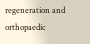regeneration and orthopaedic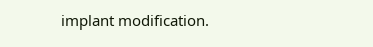implant modification.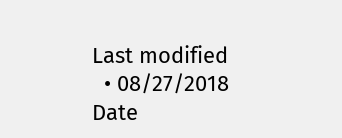Last modified
  • 08/27/2018
Date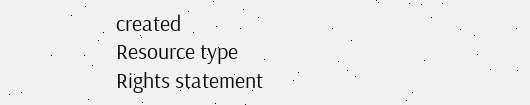created
Resource type
Rights statement